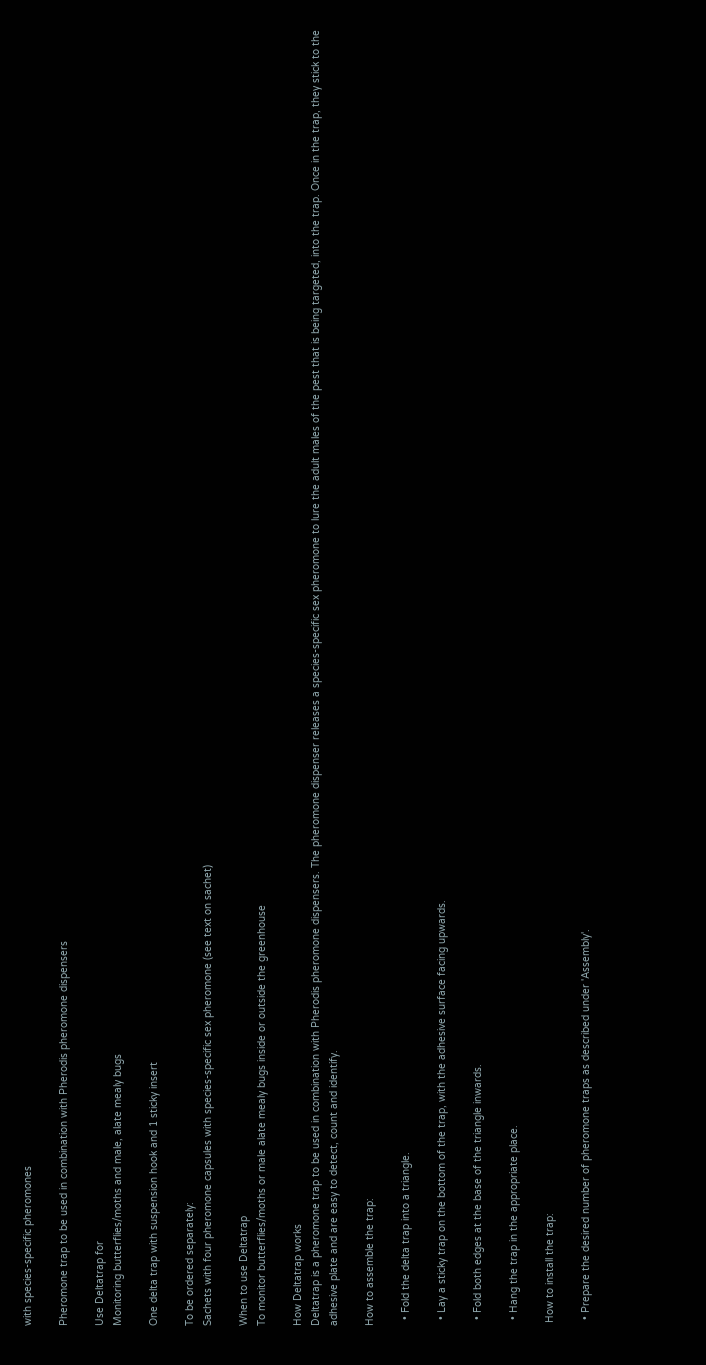with species-specific pheromones

Pheromone trap to be used in combination with Pherodis pheromone dispensers

Use Deltatrap for
Monitoring butterflies/moths and male, alate mealy bugs

One delta trap with suspension hook and 1 sticky insert

To be ordered separately:
Sachets with four pheromone capsules with species-specific sex pheromone (see text on sachet)

When to use Deltatrap
To monitor butterflies/moths or male alate mealy bugs inside or outside the greenhouse

How Deltatrap works
Deltatrap is a pheromone trap to be used in combination with Pherodis pheromone dispensers. The pheromone dispenser releases a species-specific sex pheromone to lure the adult males of the pest that is being targeted, into the trap. Once in the trap, they stick to the adhesive plate and are easy to detect, count and identify.

How to assemble the trap:

  • Fold the delta trap into a triangle.

  • Lay a sticky trap on the bottom of the trap, with the adhesive surface facing upwards.

  • Fold both edges at the base of the triangle inwards.

  • Hang the trap in the appropriate place.

 How to install the trap:

  • Prepare the desired number of pheromone traps as described under 'Assembly'.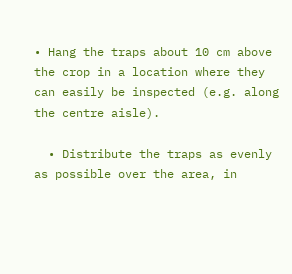• Hang the traps about 10 cm above the crop in a location where they can easily be inspected (e.g. along the centre aisle).

  • Distribute the traps as evenly as possible over the area, in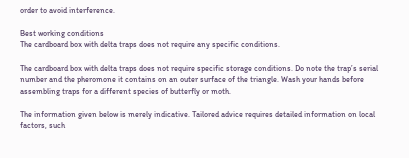order to avoid interference.

Best working conditions
The cardboard box with delta traps does not require any specific conditions.

The cardboard box with delta traps does not require specific storage conditions. Do note the trap’s serial number and the pheromone it contains on an outer surface of the triangle. Wash your hands before assembling traps for a different species of butterfly or moth.

The information given below is merely indicative. Tailored advice requires detailed information on local factors, such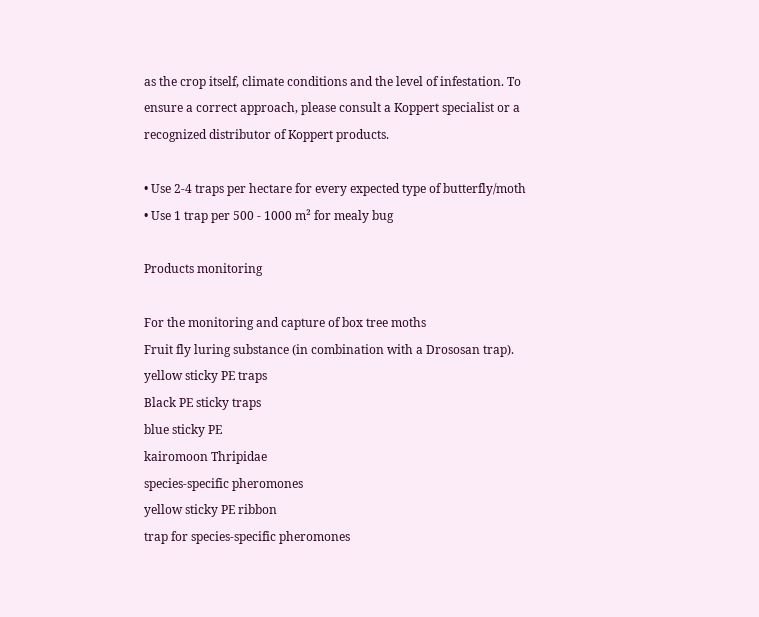as the crop itself, climate conditions and the level of infestation. To ensure a correct approach, please consult a Koppert specialist or a recognized distributor of Koppert products.

• Use 2-4 traps per hectare for every expected type of butterfly/moth
• Use 1 trap per 500 - 1000 m² for mealy bug

Products monitoring

For the monitoring and capture of box tree moths
Fruit fly luring substance (in combination with a Drososan trap).
yellow sticky PE traps
Black PE sticky traps
blue sticky PE
kairomoon Thripidae
species-specific pheromones
yellow sticky PE ribbon
trap for species-specific pheromones